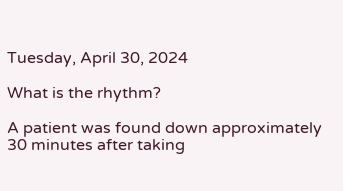Tuesday, April 30, 2024

What is the rhythm?

A patient was found down approximately 30 minutes after taking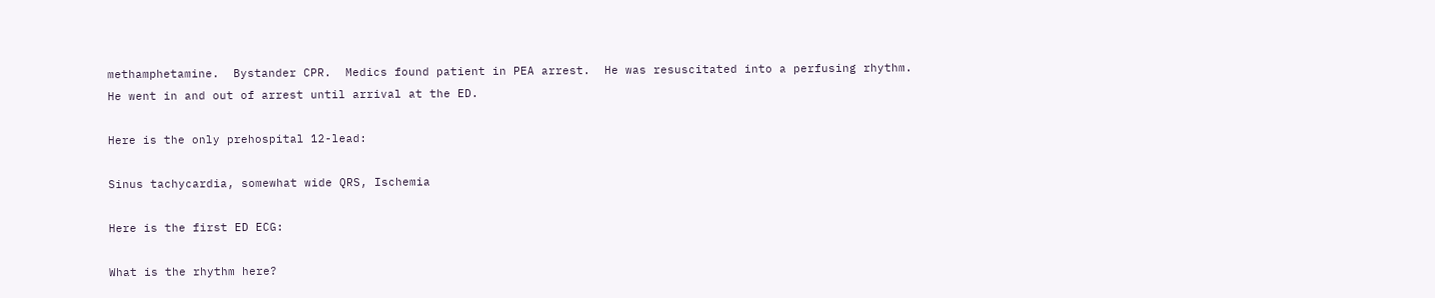methamphetamine.  Bystander CPR.  Medics found patient in PEA arrest.  He was resuscitated into a perfusing rhythm.  He went in and out of arrest until arrival at the ED.

Here is the only prehospital 12-lead:

Sinus tachycardia, somewhat wide QRS, Ischemia

Here is the first ED ECG:

What is the rhythm here?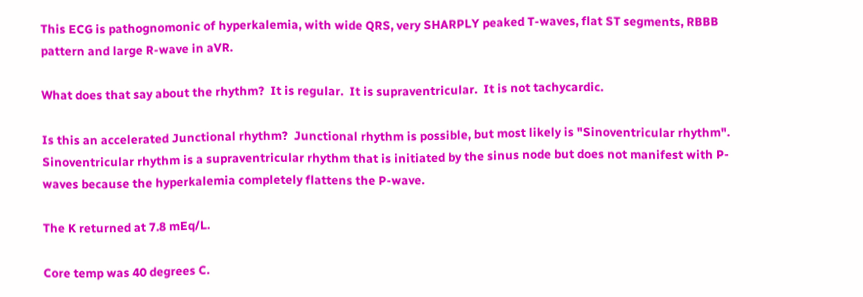This ECG is pathognomonic of hyperkalemia, with wide QRS, very SHARPLY peaked T-waves, flat ST segments, RBBB pattern and large R-wave in aVR.

What does that say about the rhythm?  It is regular.  It is supraventricular.  It is not tachycardic.

Is this an accelerated Junctional rhythm?  Junctional rhythm is possible, but most likely is "Sinoventricular rhythm".  Sinoventricular rhythm is a supraventricular rhythm that is initiated by the sinus node but does not manifest with P-waves because the hyperkalemia completely flattens the P-wave.

The K returned at 7.8 mEq/L.

Core temp was 40 degrees C.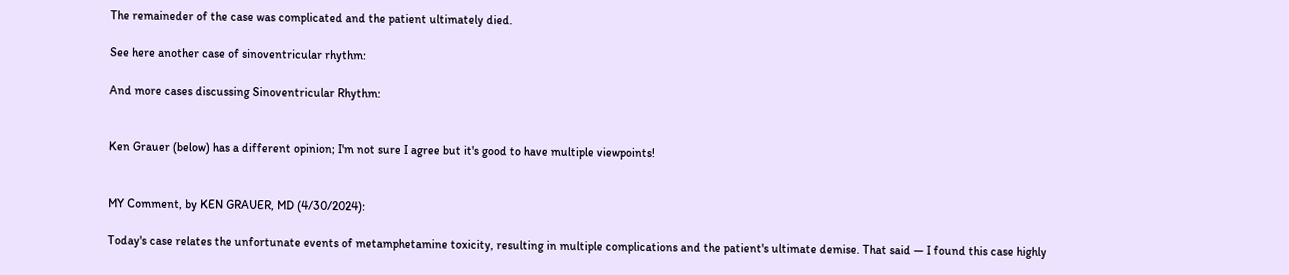The remaineder of the case was complicated and the patient ultimately died.

See here another case of sinoventricular rhythm:

And more cases discussing Sinoventricular Rhythm:


Ken Grauer (below) has a different opinion; I'm not sure I agree but it's good to have multiple viewpoints!


MY Comment, by KEN GRAUER, MD (4/30/2024):

Today's case relates the unfortunate events of metamphetamine toxicity, resulting in multiple complications and the patient's ultimate demise. That said — I found this case highly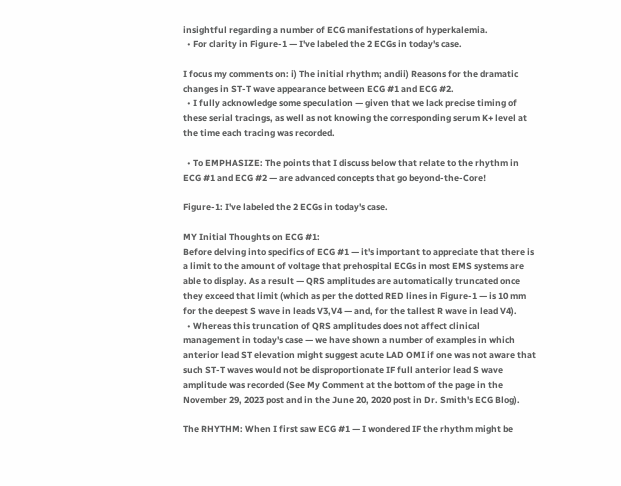insightful regarding a number of ECG manifestations of hyperkalemia.
  • For clarity in Figure-1 — I've labeled the 2 ECGs in today's case.

I focus my comments on: i) The initial rhythm; andii) Reasons for the dramatic changes in ST-T wave appearance between ECG #1 and ECG #2.
  • I fully acknowledge some speculation — given that we lack precise timing of these serial tracings, as well as not knowing the corresponding serum K+ level at the time each tracing was recorded.

  • To EMPHASIZE: The points that I discuss below that relate to the rhythm in ECG #1 and ECG #2 — are advanced concepts that go beyond-the-Core!

Figure-1: I've labeled the 2 ECGs in today's case.

MY Initial Thoughts on ECG #1:
Before delving into specifics of ECG #1 — it's important to appreciate that there is a limit to the amount of voltage that prehospital ECGs in most EMS systems are able to display. As a result — QRS amplitudes are automatically truncated once they exceed that limit (which as per the dotted RED lines in Figure-1 — is 10 mm for the deepest S wave in leads V3,V4 — and, for the tallest R wave in lead V4).
  • Whereas this truncation of QRS amplitudes does not affect clinical management in today's case — we have shown a number of examples in which anterior lead ST elevation might suggest acute LAD OMI if one was not aware that such ST-T waves would not be disproportionate IF full anterior lead S wave amplitude was recorded (See My Comment at the bottom of the page in the November 29, 2023 post and in the June 20, 2020 post in Dr. Smith's ECG Blog).

The RHYTHM: When I first saw ECG #1 — I wondered IF the rhythm might be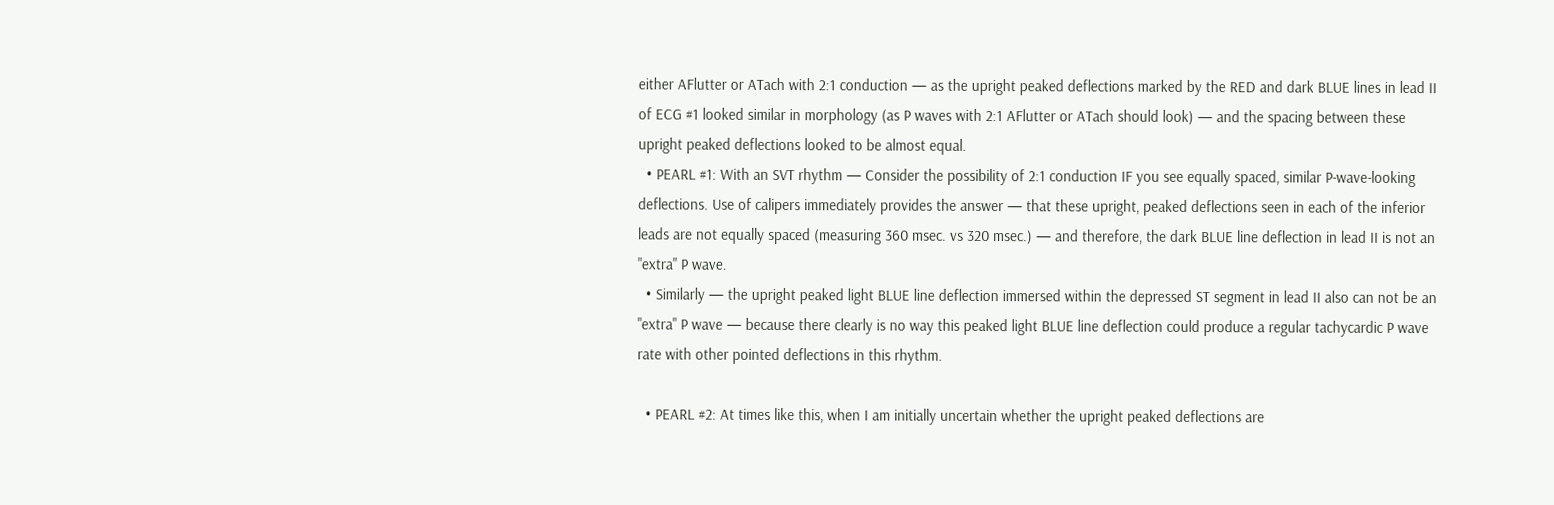either AFlutter or ATach with 2:1 conduction — as the upright peaked deflections marked by the RED and dark BLUE lines in lead II of ECG #1 looked similar in morphology (as P waves with 2:1 AFlutter or ATach should look) — and the spacing between these upright peaked deflections looked to be almost equal.
  • PEARL #1: With an SVT rhythm — Consider the possibility of 2:1 conduction IF you see equally spaced, similar P-wave-looking deflections. Use of calipers immediately provides the answer — that these upright, peaked deflections seen in each of the inferior leads are not equally spaced (measuring 360 msec. vs 320 msec.) — and therefore, the dark BLUE line deflection in lead II is not an "extra" P wave.
  • Similarly — the upright peaked light BLUE line deflection immersed within the depressed ST segment in lead II also can not be an "extra" P wave — because there clearly is no way this peaked light BLUE line deflection could produce a regular tachycardic P wave rate with other pointed deflections in this rhythm.

  • PEARL #2: At times like this, when I am initially uncertain whether the upright peaked deflections are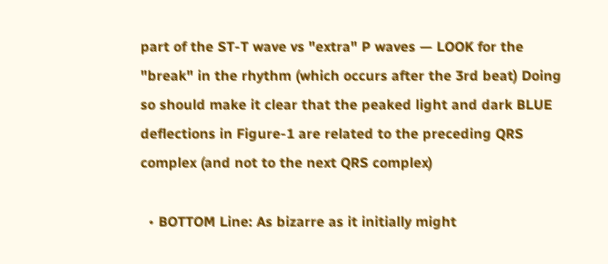part of the ST-T wave vs "extra" P waves — LOOK for the "break" in the rhythm (which occurs after the 3rd beat) Doing so should make it clear that the peaked light and dark BLUE deflections in Figure-1 are related to the preceding QRS complex (and not to the next QRS complex)

  • BOTTOM Line: As bizarre as it initially might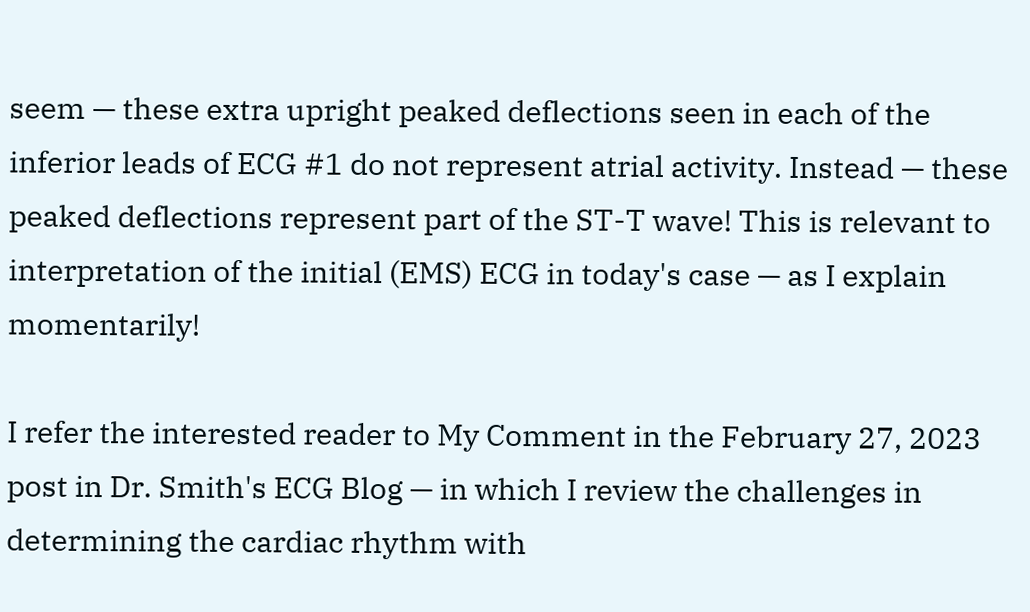seem — these extra upright peaked deflections seen in each of the inferior leads of ECG #1 do not represent atrial activity. Instead — these peaked deflections represent part of the ST-T wave! This is relevant to interpretation of the initial (EMS) ECG in today's case — as I explain momentarily!

I refer the interested reader to My Comment in the February 27, 2023 post in Dr. Smith's ECG Blog — in which I review the challenges in determining the cardiac rhythm with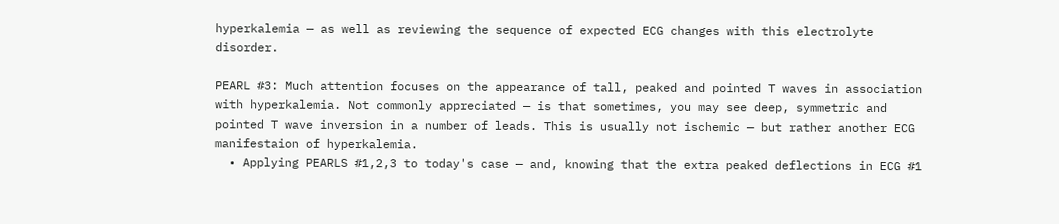hyperkalemia — as well as reviewing the sequence of expected ECG changes with this electrolyte disorder.

PEARL #3: Much attention focuses on the appearance of tall, peaked and pointed T waves in association with hyperkalemia. Not commonly appreciated — is that sometimes, you may see deep, symmetric and pointed T wave inversion in a number of leads. This is usually not ischemic — but rather another ECG manifestaion of hyperkalemia.
  • Applying PEARLS #1,2,3 to today's case — and, knowing that the extra peaked deflections in ECG #1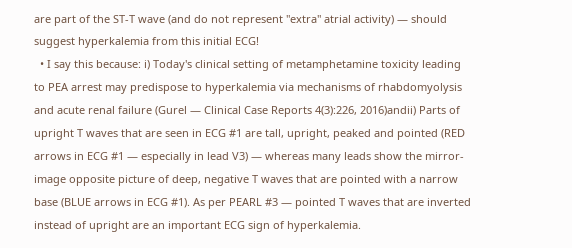are part of the ST-T wave (and do not represent "extra" atrial activity) — should suggest hyperkalemia from this initial ECG!
  • I say this because: i) Today's clinical setting of metamphetamine toxicity leading to PEA arrest may predispose to hyperkalemia via mechanisms of rhabdomyolysis and acute renal failure (Gurel — Clinical Case Reports 4(3):226, 2016)andii) Parts of upright T waves that are seen in ECG #1 are tall, upright, peaked and pointed (RED arrows in ECG #1 — especially in lead V3) — whereas many leads show the mirror-image opposite picture of deep, negative T waves that are pointed with a narrow base (BLUE arrows in ECG #1). As per PEARL #3 — pointed T waves that are inverted instead of upright are an important ECG sign of hyperkalemia.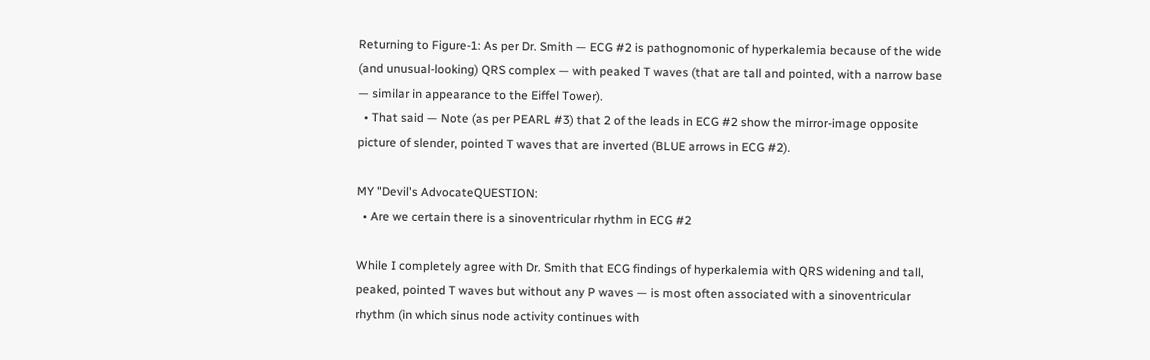Returning to Figure-1: As per Dr. Smith — ECG #2 is pathognomonic of hyperkalemia because of the wide (and unusual-looking) QRS complex — with peaked T waves (that are tall and pointed, with a narrow base — similar in appearance to the Eiffel Tower).
  • That said — Note (as per PEARL #3) that 2 of the leads in ECG #2 show the mirror-image opposite picture of slender, pointed T waves that are inverted (BLUE arrows in ECG #2).

MY "Devil's AdvocateQUESTION:
  • Are we certain there is a sinoventricular rhythm in ECG #2

While I completely agree with Dr. Smith that ECG findings of hyperkalemia with QRS widening and tall, peaked, pointed T waves but without any P waves — is most often associated with a sinoventricular rhythm (in which sinus node activity continues with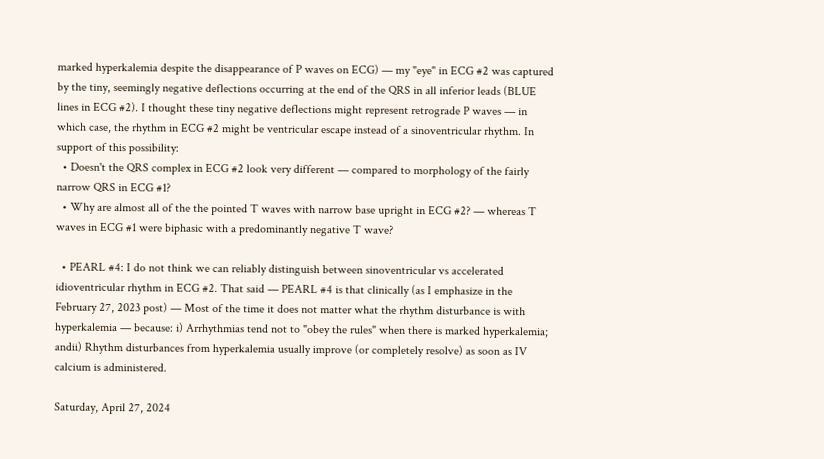marked hyperkalemia despite the disappearance of P waves on ECG) — my "eye" in ECG #2 was captured by the tiny, seemingly negative deflections occurring at the end of the QRS in all inferior leads (BLUE lines in ECG #2). I thought these tiny negative deflections might represent retrograde P waves — in which case, the rhythm in ECG #2 might be ventricular escape instead of a sinoventricular rhythm. In support of this possibility:
  • Doesn't the QRS complex in ECG #2 look very different — compared to morphology of the fairly narrow QRS in ECG #1?
  • Why are almost all of the the pointed T waves with narrow base upright in ECG #2? — whereas T waves in ECG #1 were biphasic with a predominantly negative T wave?

  • PEARL #4: I do not think we can reliably distinguish between sinoventricular vs accelerated idioventricular rhythm in ECG #2. That said — PEARL #4 is that clinically (as I emphasize in the February 27, 2023 post) — Most of the time it does not matter what the rhythm disturbance is with hyperkalemia — because: i) Arrhythmias tend not to "obey the rules" when there is marked hyperkalemia; andii) Rhythm disturbances from hyperkalemia usually improve (or completely resolve) as soon as IV calcium is administered.

Saturday, April 27, 2024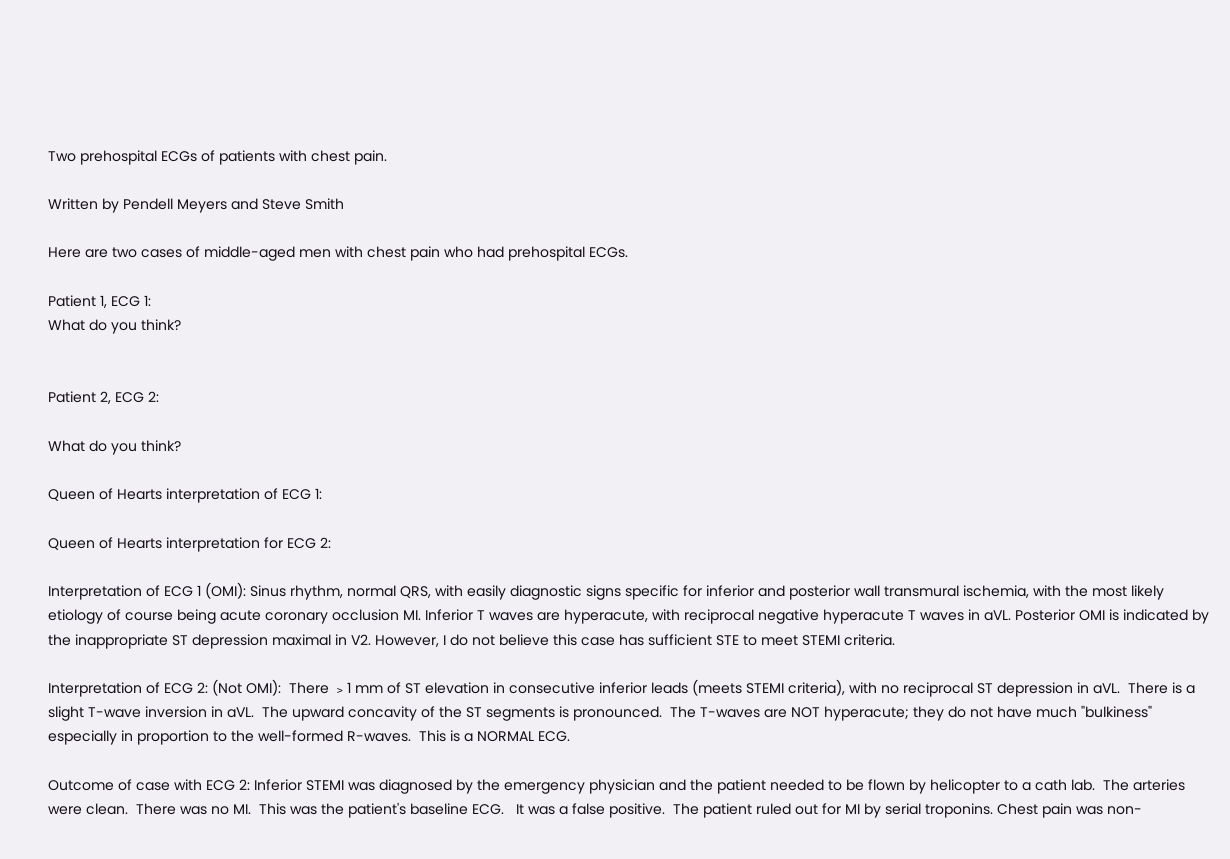Two prehospital ECGs of patients with chest pain.

Written by Pendell Meyers and Steve Smith

Here are two cases of middle-aged men with chest pain who had prehospital ECGs.

Patient 1, ECG 1:
What do you think?


Patient 2, ECG 2:

What do you think?

Queen of Hearts interpretation of ECG 1:

Queen of Hearts interpretation for ECG 2:

Interpretation of ECG 1 (OMI): Sinus rhythm, normal QRS, with easily diagnostic signs specific for inferior and posterior wall transmural ischemia, with the most likely etiology of course being acute coronary occlusion MI. Inferior T waves are hyperacute, with reciprocal negative hyperacute T waves in aVL. Posterior OMI is indicated by the inappropriate ST depression maximal in V2. However, I do not believe this case has sufficient STE to meet STEMI criteria.

Interpretation of ECG 2: (Not OMI):  There ﹥1 mm of ST elevation in consecutive inferior leads (meets STEMI criteria), with no reciprocal ST depression in aVL.  There is a slight T-wave inversion in aVL.  The upward concavity of the ST segments is pronounced.  The T-waves are NOT hyperacute; they do not have much "bulkiness" especially in proportion to the well-formed R-waves.  This is a NORMAL ECG.

Outcome of case with ECG 2: Inferior STEMI was diagnosed by the emergency physician and the patient needed to be flown by helicopter to a cath lab.  The arteries were clean.  There was no MI.  This was the patient's baseline ECG.   It was a false positive.  The patient ruled out for MI by serial troponins. Chest pain was non-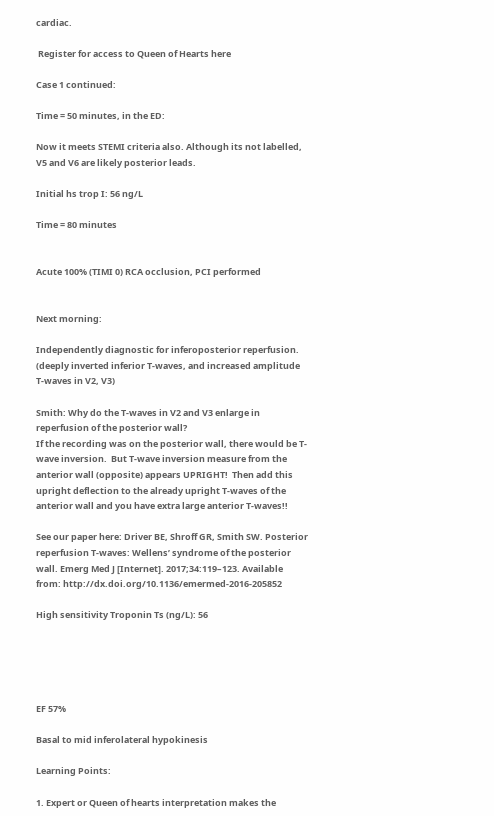cardiac.

 Register for access to Queen of Hearts here

Case 1 continued:

Time = 50 minutes, in the ED:

Now it meets STEMI criteria also. Although its not labelled, V5 and V6 are likely posterior leads.

Initial hs trop I: 56 ng/L

Time = 80 minutes


Acute 100% (TIMI 0) RCA occlusion, PCI performed


Next morning:

Independently diagnostic for inferoposterior reperfusion.
(deeply inverted inferior T-waves, and increased amplitude T-waves in V2, V3)

Smith: Why do the T-waves in V2 and V3 enlarge in reperfusion of the posterior wall?
If the recording was on the posterior wall, there would be T-wave inversion.  But T-wave inversion measure from the anterior wall (opposite) appears UPRIGHT!  Then add this upright deflection to the already upright T-waves of the anterior wall and you have extra large anterior T-waves!!

See our paper here: Driver BE, Shroff GR, Smith SW. Posterior reperfusion T-waves: Wellens’ syndrome of the posterior wall. Emerg Med J [Internet]. 2017;34:119–123. Available from: http://dx.doi.org/10.1136/emermed-2016-205852

High sensitivity Troponin Ts (ng/L): 56





EF 57%

Basal to mid inferolateral hypokinesis

Learning Points:

1. Expert or Queen of hearts interpretation makes the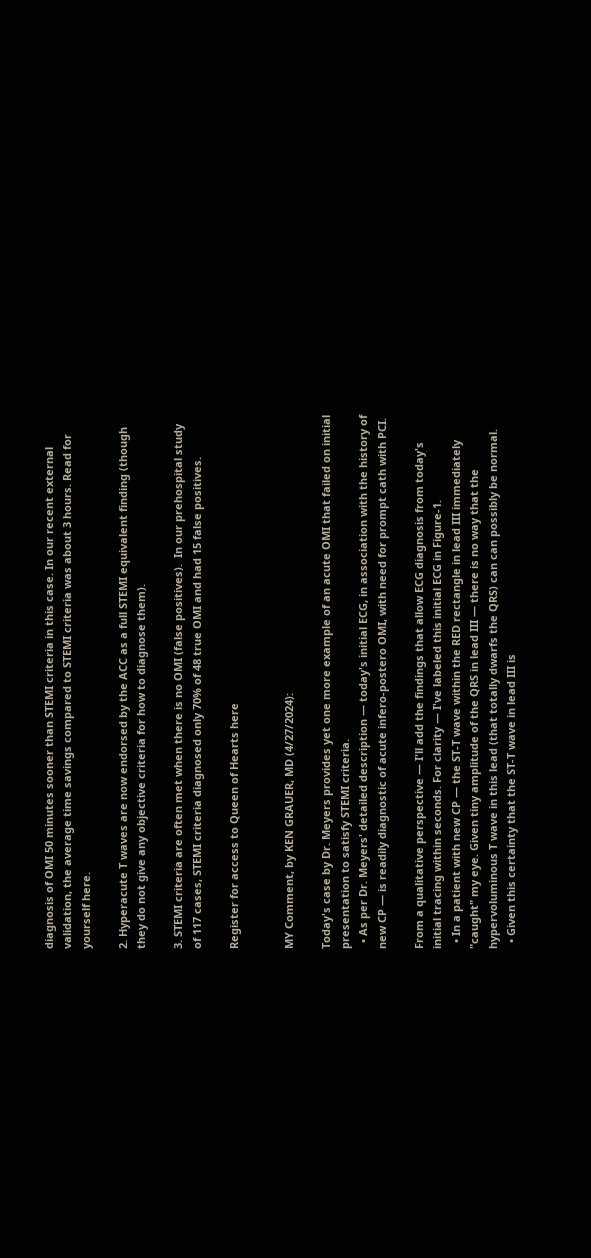diagnosis of OMI 50 minutes sooner than STEMI criteria in this case. In our recent external validation, the average time savings compared to STEMI criteria was about 3 hours. Read for yourself here.

2. Hyperacute T waves are now endorsed by the ACC as a full STEMI equivalent finding (though they do not give any objective criteria for how to diagnose them).

3. STEMI criteria are often met when there is no OMI (false positives).  In our prehospital study of 117 cases, STEMI criteria diagnosed only 70% of 48 true OMI and had 15 false positives.

Register for access to Queen of Hearts here


MY Comment, by KEN GRAUER, MD (4/27/2024):

Today's case by Dr. Meyers provides yet one more example of an acute OMI that failed on initial presentation to satisfy STEMI criteria.
  • As per Dr. Meyers' detailed description — today's initial ECG, in association with the history of new CP — is readily diagnostic of acute infero-postero OMI, with need for prompt cath with PCI.

From a qualitative perspective — I'll add the findings that allow ECG diagnosis from today's initial tracing within seconds. For clarity — I've labeled this initial ECG in Figure-1.
  • In a patient with new CP — the ST-T wave within the RED rectangle in lead III immediately "caught" my eye. Given tiny amplitude of the QRS in lead III — there is no way that the hypervoluminous T wave in this lead (that totally dwarfs the QRS) can can possibly be normal.
  • Given this certainty that the ST-T wave in lead III is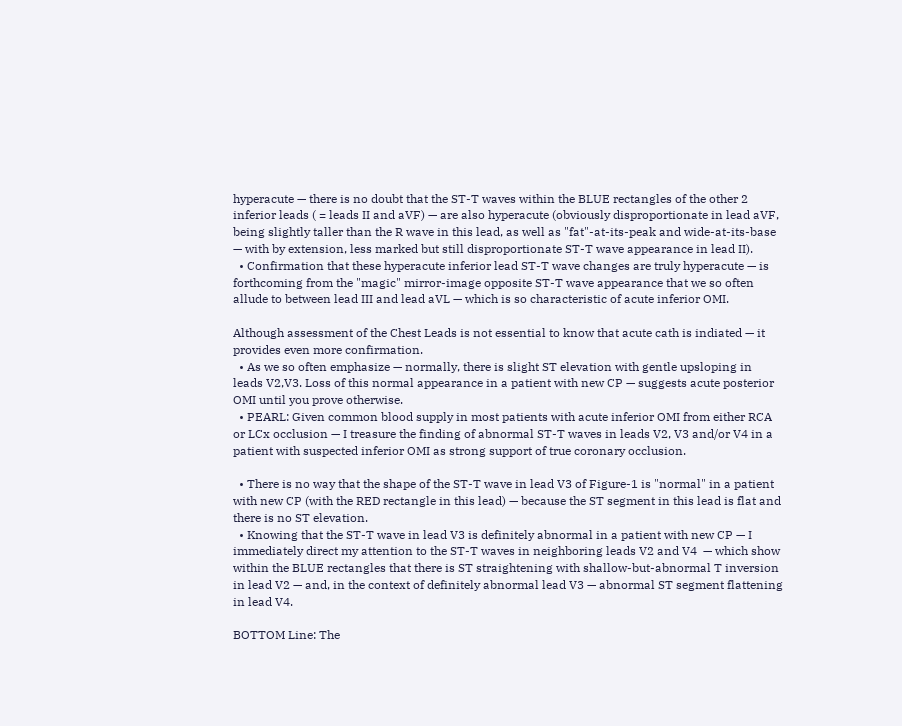hyperacute — there is no doubt that the ST-T waves within the BLUE rectangles of the other 2 inferior leads ( = leads II and aVF) — are also hyperacute (obviously disproportionate in lead aVF, being slightly taller than the R wave in this lead, as well as "fat"-at-its-peak and wide-at-its-base — with by extension, less marked but still disproportionate ST-T wave appearance in lead II).
  • Confirmation that these hyperacute inferior lead ST-T wave changes are truly hyperacute — is forthcoming from the "magic" mirror-image opposite ST-T wave appearance that we so often allude to between lead III and lead aVL — which is so characteristic of acute inferior OMI.

Although assessment of the Chest Leads is not essential to know that acute cath is indiated — it provides even more confirmation.
  • As we so often emphasize — normally, there is slight ST elevation with gentle upsloping in leads V2,V3. Loss of this normal appearance in a patient with new CP — suggests acute posterior OMI until you prove otherwise.
  • PEARL: Given common blood supply in most patients with acute inferior OMI from either RCA or LCx occlusion — I treasure the finding of abnormal ST-T waves in leads V2, V3 and/or V4 in a patient with suspected inferior OMI as strong support of true coronary occlusion.

  • There is no way that the shape of the ST-T wave in lead V3 of Figure-1 is "normal" in a patient with new CP (with the RED rectangle in this lead) — because the ST segment in this lead is flat and there is no ST elevation.
  • Knowing that the ST-T wave in lead V3 is definitely abnormal in a patient with new CP — I immediately direct my attention to the ST-T waves in neighboring leads V2 and V4  — which show within the BLUE rectangles that there is ST straightening with shallow-but-abnormal T inversion in lead V2 — and, in the context of definitely abnormal lead V3 — abnormal ST segment flattening in lead V4.

BOTTOM Line: The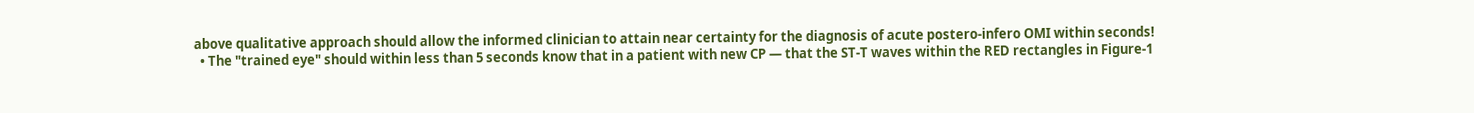above qualitative approach should allow the informed clinician to attain near certainty for the diagnosis of acute postero-infero OMI within seconds!
  • The "trained eye" should within less than 5 seconds know that in a patient with new CP — that the ST-T waves within the RED rectangles in Figure-1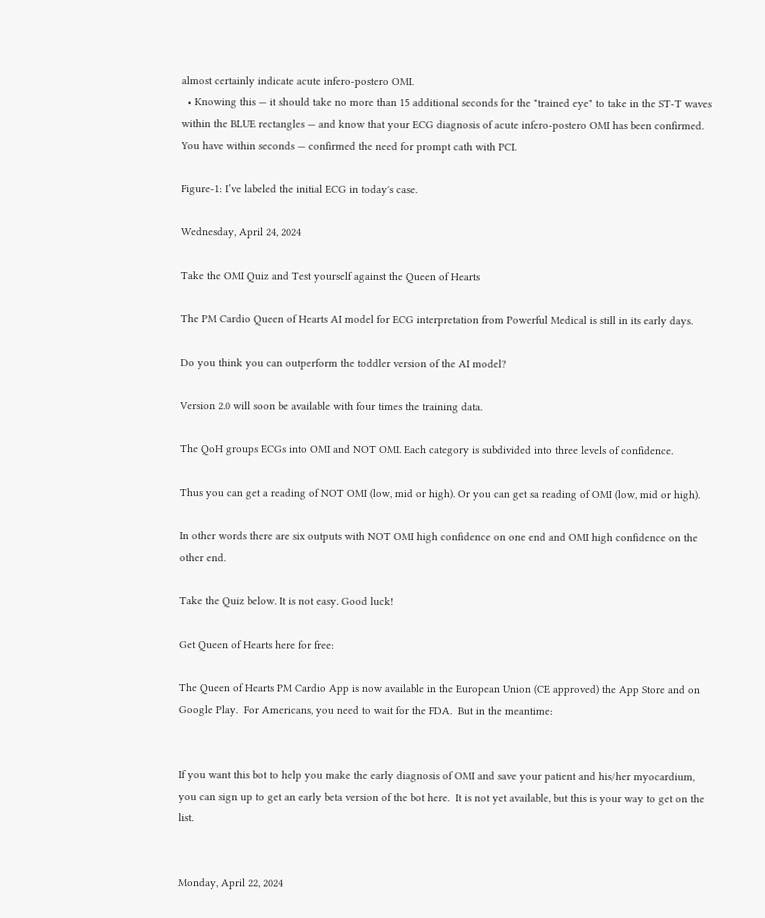almost certainly indicate acute infero-postero OMI.
  • Knowing this — it should take no more than 15 additional seconds for the "trained eye" to take in the ST-T waves within the BLUE rectangles — and know that your ECG diagnosis of acute infero-postero OMI has been confirmed. You have within seconds — confirmed the need for prompt cath with PCI.

Figure-1: I’ve labeled the initial ECG in today's case.

Wednesday, April 24, 2024

Take the OMI Quiz and Test yourself against the Queen of Hearts

The PM Cardio Queen of Hearts AI model for ECG interpretation from Powerful Medical is still in its early days.

Do you think you can outperform the toddler version of the AI model?

Version 2.0 will soon be available with four times the training data.

The QoH groups ECGs into OMI and NOT OMI. Each category is subdivided into three levels of confidence.

Thus you can get a reading of NOT OMI (low, mid or high). Or you can get sa reading of OMI (low, mid or high).

In other words there are six outputs with NOT OMI high confidence on one end and OMI high confidence on the other end.

Take the Quiz below. It is not easy. Good luck!

Get Queen of Hearts here for free:

The Queen of Hearts PM Cardio App is now available in the European Union (CE approved) the App Store and on Google Play.  For Americans, you need to wait for the FDA.  But in the meantime:


If you want this bot to help you make the early diagnosis of OMI and save your patient and his/her myocardium, you can sign up to get an early beta version of the bot here.  It is not yet available, but this is your way to get on the list.


Monday, April 22, 2024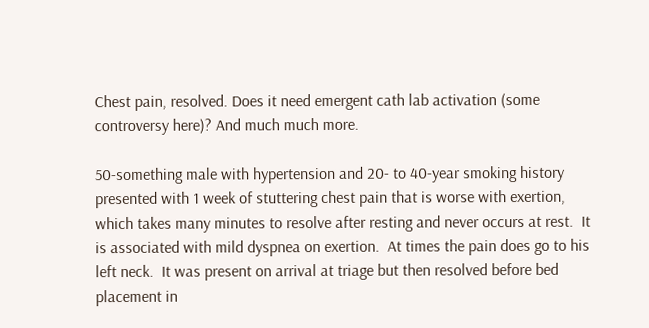Chest pain, resolved. Does it need emergent cath lab activation (some controversy here)? And much much more.

50-something male with hypertension and 20- to 40-year smoking history presented with 1 week of stuttering chest pain that is worse with exertion, which takes many minutes to resolve after resting and never occurs at rest.  It is associated with mild dyspnea on exertion.  At times the pain does go to his left neck.  It was present on arrival at triage but then resolved before bed placement in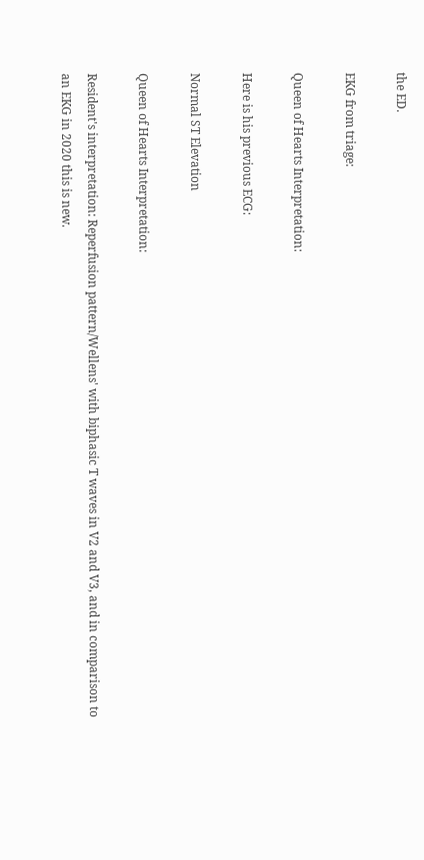the ED.

EKG from triage:

Queen of Hearts Interpretation:

Here is his previous ECG:

Normal ST Elevation

Queen of Hearts Interpretation:

Resident's interpretation: Reperfusion pattern/Wellens' with biphasic T waves in V2 and V3, and in comparison to an EKG in 2020 this is new.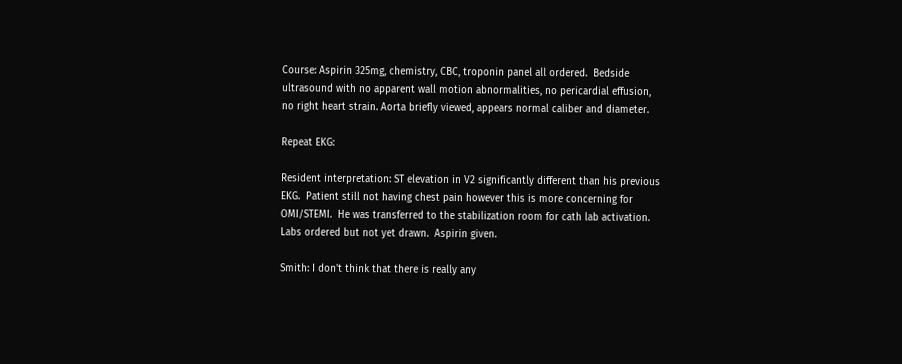Course: Aspirin 325mg, chemistry, CBC, troponin panel all ordered.  Bedside ultrasound with no apparent wall motion abnormalities, no pericardial effusion, no right heart strain. Aorta briefly viewed, appears normal caliber and diameter.

Repeat EKG:

Resident interpretation: ST elevation in V2 significantly different than his previous EKG.  Patient still not having chest pain however this is more concerning for OMI/STEMI.  He was transferred to the stabilization room for cath lab activation.  Labs ordered but not yet drawn.  Aspirin given.

Smith: I don't think that there is really any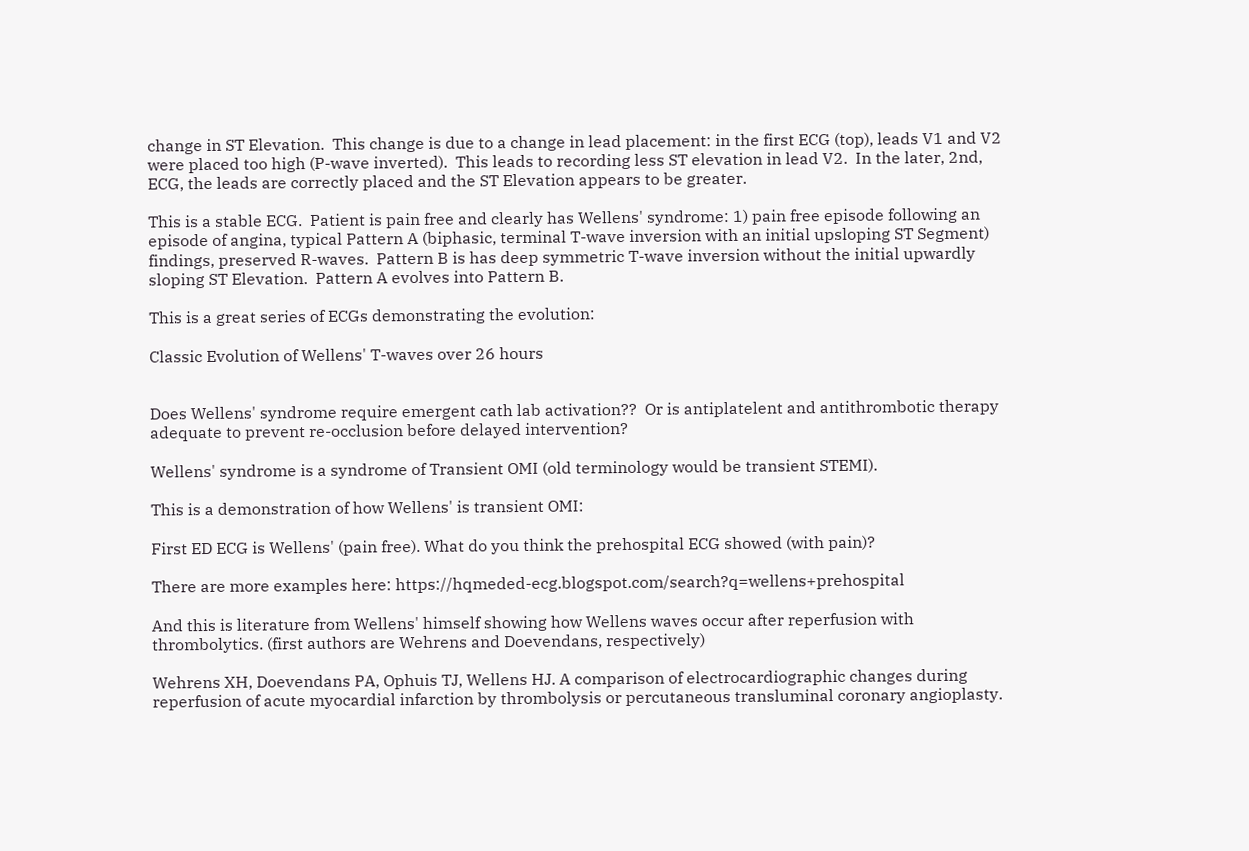change in ST Elevation.  This change is due to a change in lead placement: in the first ECG (top), leads V1 and V2 were placed too high (P-wave inverted).  This leads to recording less ST elevation in lead V2.  In the later, 2nd, ECG, the leads are correctly placed and the ST Elevation appears to be greater.

This is a stable ECG.  Patient is pain free and clearly has Wellens' syndrome: 1) pain free episode following an episode of angina, typical Pattern A (biphasic, terminal T-wave inversion with an initial upsloping ST Segment) findings, preserved R-waves.  Pattern B is has deep symmetric T-wave inversion without the initial upwardly sloping ST Elevation.  Pattern A evolves into Pattern B.

This is a great series of ECGs demonstrating the evolution:

Classic Evolution of Wellens' T-waves over 26 hours


Does Wellens' syndrome require emergent cath lab activation??  Or is antiplatelent and antithrombotic therapy adequate to prevent re-occlusion before delayed intervention?

Wellens' syndrome is a syndrome of Transient OMI (old terminology would be transient STEMI).

This is a demonstration of how Wellens' is transient OMI:

First ED ECG is Wellens' (pain free). What do you think the prehospital ECG showed (with pain)?

There are more examples here: https://hqmeded-ecg.blogspot.com/search?q=wellens+prehospital

And this is literature from Wellens' himself showing how Wellens waves occur after reperfusion with thrombolytics. (first authors are Wehrens and Doevendans, respectively)

Wehrens XH, Doevendans PA, Ophuis TJ, Wellens HJ. A comparison of electrocardiographic changes during reperfusion of acute myocardial infarction by thrombolysis or percutaneous transluminal coronary angioplasty.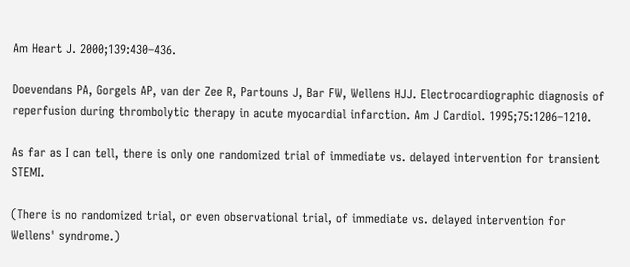Am Heart J. 2000;139:430–436.

Doevendans PA, Gorgels AP, van der Zee R, Partouns J, Bar FW, Wellens HJJ. Electrocardiographic diagnosis of reperfusion during thrombolytic therapy in acute myocardial infarction. Am J Cardiol. 1995;75:1206–1210.

As far as I can tell, there is only one randomized trial of immediate vs. delayed intervention for transient STEMI.

(There is no randomized trial, or even observational trial, of immediate vs. delayed intervention for Wellens' syndrome.)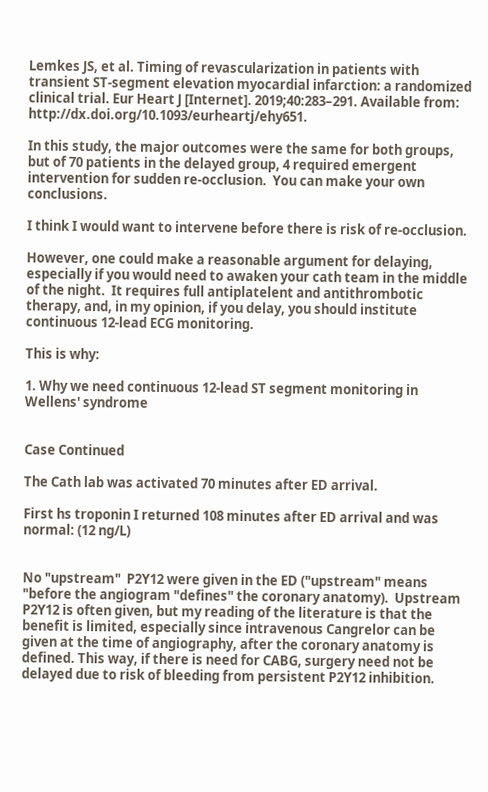Lemkes JS, et al. Timing of revascularization in patients with transient ST-segment elevation myocardial infarction: a randomized clinical trial. Eur Heart J [Internet]. 2019;40:283–291. Available from: http://dx.doi.org/10.1093/eurheartj/ehy651.

In this study, the major outcomes were the same for both groups, but of 70 patients in the delayed group, 4 required emergent intervention for sudden re-occlusion.  You can make your own conclusions.

I think I would want to intervene before there is risk of re-occlusion.

However, one could make a reasonable argument for delaying, especially if you would need to awaken your cath team in the middle of the night.  It requires full antiplatelent and antithrombotic therapy, and, in my opinion, if you delay, you should institute continuous 12-lead ECG monitoring.

This is why:

1. Why we need continuous 12-lead ST segment monitoring in Wellens' syndrome


Case Continued

The Cath lab was activated 70 minutes after ED arrival.

First hs troponin I returned 108 minutes after ED arrival and was normal: (12 ng/L)


No "upstream"  P2Y12 were given in the ED ("upstream" means "before the angiogram "defines" the coronary anatomy).  Upstream P2Y12 is often given, but my reading of the literature is that the benefit is limited, especially since intravenous Cangrelor can be given at the time of angiography, after the coronary anatomy is defined. This way, if there is need for CABG, surgery need not be delayed due to risk of bleeding from persistent P2Y12 inhibition.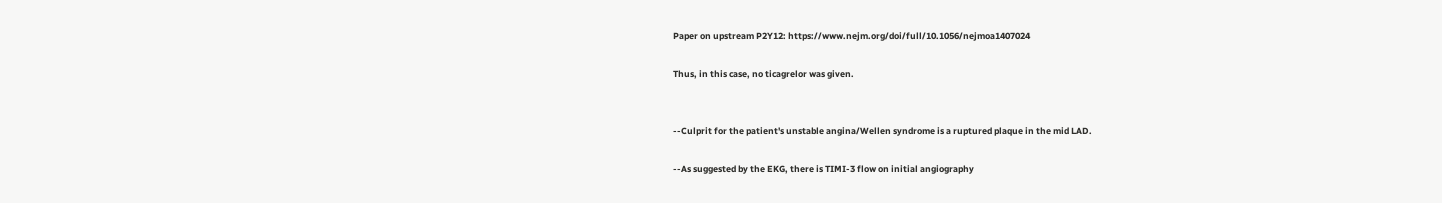Paper on upstream P2Y12: https://www.nejm.org/doi/full/10.1056/nejmoa1407024

Thus, in this case, no ticagrelor was given.


--Culprit for the patient's unstable angina/Wellen syndrome is a ruptured plaque in the mid LAD.

--As suggested by the EKG, there is TIMI-3 flow on initial angiography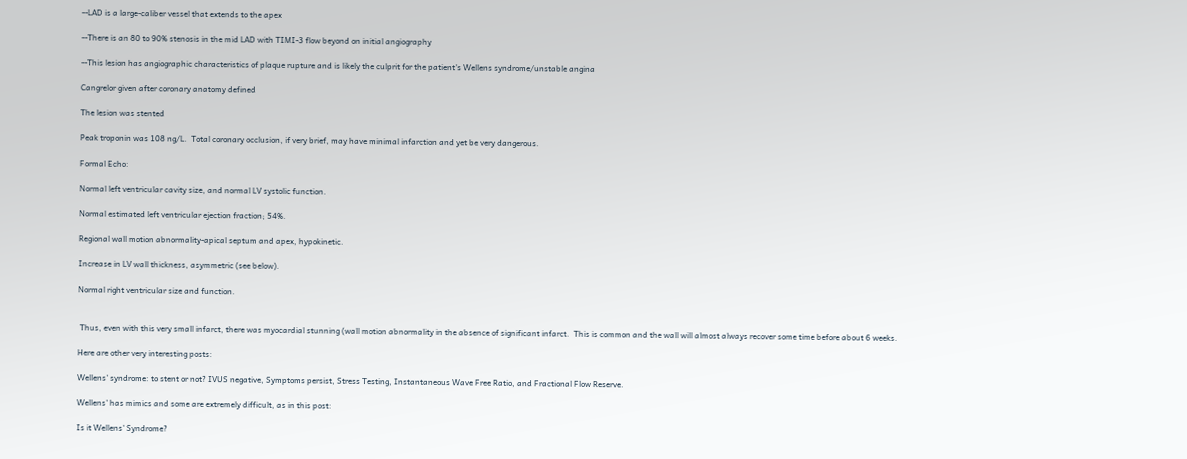--LAD is a large-caliber vessel that extends to the apex

--There is an 80 to 90% stenosis in the mid LAD with TIMI-3 flow beyond on initial angiography

--This lesion has angiographic characteristics of plaque rupture and is likely the culprit for the patient's Wellens syndrome/unstable angina

Cangrelor given after coronary anatomy defined

The lesion was stented

Peak troponin was 108 ng/L.  Total coronary occlusion, if very brief, may have minimal infarction and yet be very dangerous.

Formal Echo:

Normal left ventricular cavity size, and normal LV systolic function.

Normal estimated left ventricular ejection fraction; 54%.

Regional wall motion abnormality-apical septum and apex, hypokinetic.

Increase in LV wall thickness, asymmetric (see below).

Normal right ventricular size and function.


 Thus, even with this very small infarct, there was myocardial stunning (wall motion abnormality in the absence of significant infarct.  This is common and the wall will almost always recover some time before about 6 weeks.

Here are other very interesting posts:

Wellens' syndrome: to stent or not? IVUS negative, Symptoms persist, Stress Testing, Instantaneous Wave Free Ratio, and Fractional Flow Reserve.

Wellens' has mimics and some are extremely difficult, as in this post:

Is it Wellens' Syndrome?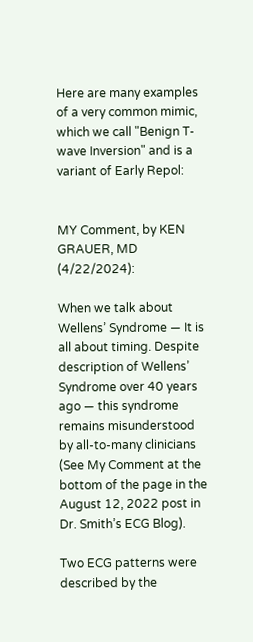Here are many examples of a very common mimic, which we call "Benign T-wave Inversion" and is a variant of Early Repol:


MY Comment, by KEN GRAUER, MD (4/22/2024):

When we talk about Wellens’ Syndrome — It is all about timing. Despite description of Wellens’ Syndrome over 40 years ago — this syndrome remains misunderstood by all-to-many clinicians (See My Comment at the bottom of the page in the August 12, 2022 post in Dr. Smith’s ECG Blog).

Two ECG patterns were described by the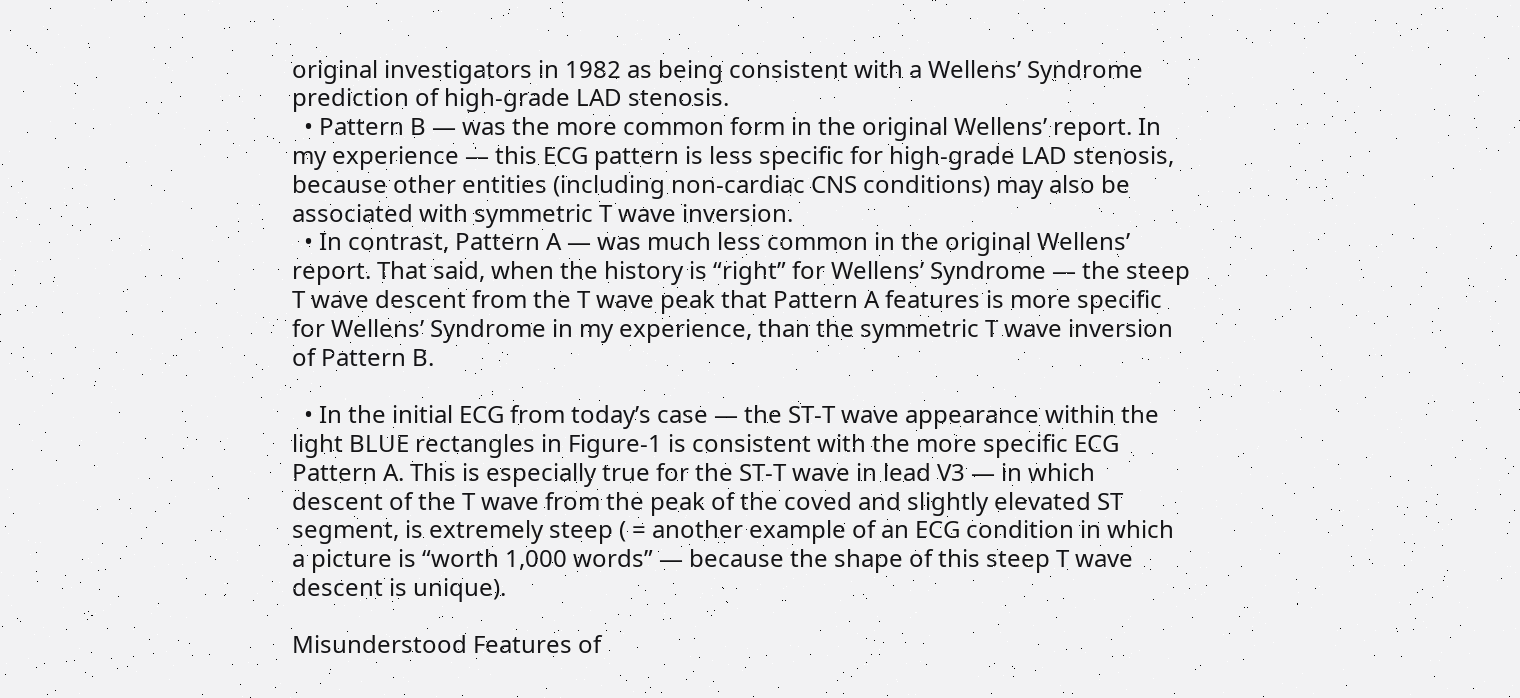original investigators in 1982 as being consistent with a Wellens’ Syndrome prediction of high-grade LAD stenosis.
  • Pattern B — was the more common form in the original Wellens’ report. In my experience — this ECG pattern is less specific for high-grade LAD stenosis, because other entities (including non-cardiac CNS conditions) may also be associated with symmetric T wave inversion.
  • In contrast, Pattern A — was much less common in the original Wellens’ report. That said, when the history is “right” for Wellens’ Syndrome — the steep T wave descent from the T wave peak that Pattern A features is more specific for Wellens’ Syndrome in my experience, than the symmetric T wave inversion of Pattern B.

  • In the initial ECG from today’s case — the ST-T wave appearance within the light BLUE rectangles in Figure-1 is consistent with the more specific ECG Pattern A. This is especially true for the ST-T wave in lead V3 — in which descent of the T wave from the peak of the coved and slightly elevated ST segment, is extremely steep ( = another example of an ECG condition in which a picture is “worth 1,000 words” — because the shape of this steep T wave descent is unique).

Misunderstood Features of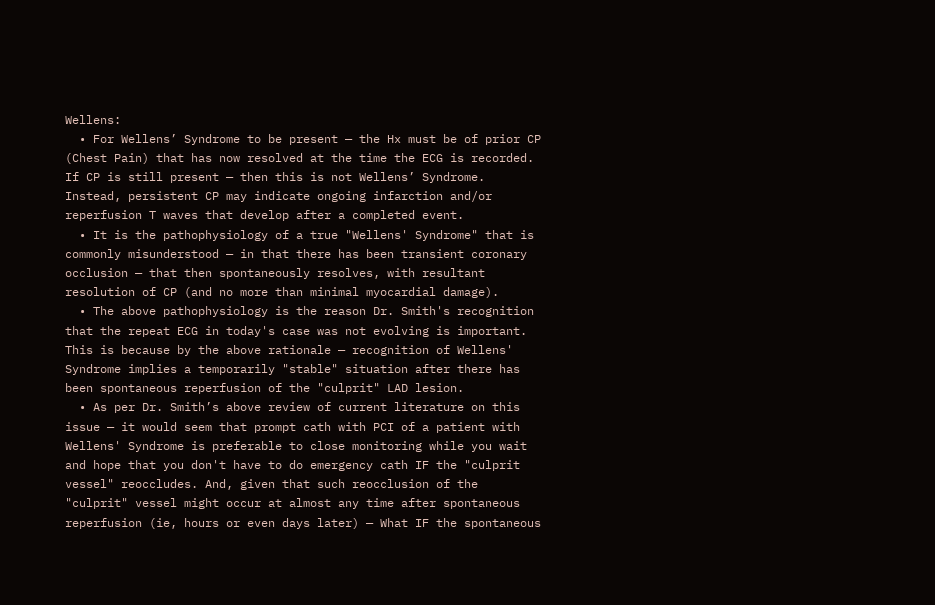Wellens:
  • For Wellens’ Syndrome to be present — the Hx must be of prior CP (Chest Pain) that has now resolved at the time the ECG is recorded. If CP is still present — then this is not Wellens’ Syndrome. Instead, persistent CP may indicate ongoing infarction and/or reperfusion T waves that develop after a completed event.
  • It is the pathophysiology of a true "Wellens' Syndrome" that is commonly misunderstood — in that there has been transient coronary occlusion — that then spontaneously resolves, with resultant resolution of CP (and no more than minimal myocardial damage).
  • The above pathophysiology is the reason Dr. Smith's recognition that the repeat ECG in today's case was not evolving is important. This is because by the above rationale — recognition of Wellens' Syndrome implies a temporarily "stable" situation after there has been spontaneous reperfusion of the "culprit" LAD lesion.
  • As per Dr. Smith’s above review of current literature on this issue — it would seem that prompt cath with PCI of a patient with Wellens' Syndrome is preferable to close monitoring while you wait and hope that you don't have to do emergency cath IF the "culprit vessel" reoccludes. And, given that such reocclusion of the "culprit" vessel might occur at almost any time after spontaneous reperfusion (ie, hours or even days later) — What IF the spontaneous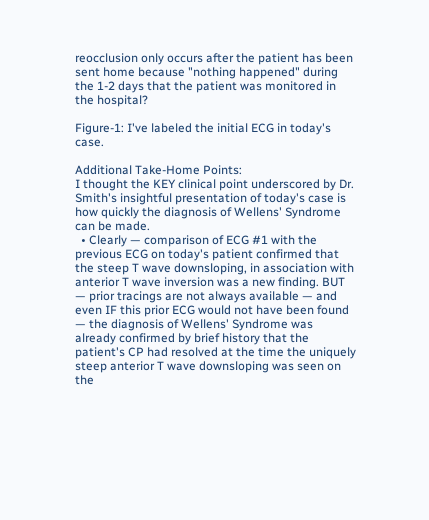reocclusion only occurs after the patient has been sent home because "nothing happened" during the 1-2 days that the patient was monitored in the hospital?

Figure-1: I've labeled the initial ECG in today's case.

Additional Take-Home Points:
I thought the KEY clinical point underscored by Dr. Smith's insightful presentation of today's case is how quickly the diagnosis of Wellens' Syndrome can be made.
  • Clearly — comparison of ECG #1 with the previous ECG on today's patient confirmed that the steep T wave downsloping, in association with anterior T wave inversion was a new finding. BUT — prior tracings are not always available — and even IF this prior ECG would not have been found — the diagnosis of Wellens' Syndrome was already confirmed by brief history that the patient's CP had resolved at the time the uniquely steep anterior T wave downsloping was seen on the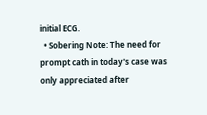initial ECG.
  • Sobering Note: The need for prompt cath in today's case was only appreciated after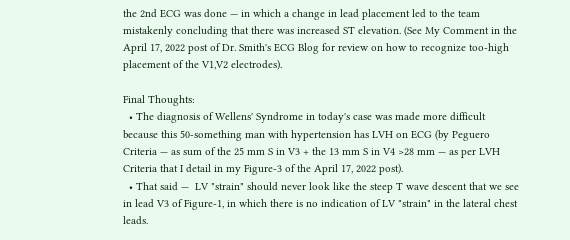the 2nd ECG was done — in which a change in lead placement led to the team mistakenly concluding that there was increased ST elevation. (See My Comment in the April 17, 2022 post of Dr. Smith's ECG Blog for review on how to recognize too-high placement of the V1,V2 electrodes).

Final Thoughts:
  • The diagnosis of Wellens' Syndrome in today's case was made more difficult because this 50-something man with hypertension has LVH on ECG (by Peguero Criteria — as sum of the 25 mm S in V3 + the 13 mm S in V4 >28 mm — as per LVH Criteria that I detail in my Figure-3 of the April 17, 2022 post).
  • That said —  LV "strain" should never look like the steep T wave descent that we see in lead V3 of Figure-1, in which there is no indication of LV "strain" in the lateral chest leads.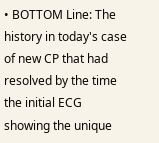• BOTTOM Line: The history in today's case of new CP that had resolved by the time the initial ECG showing the unique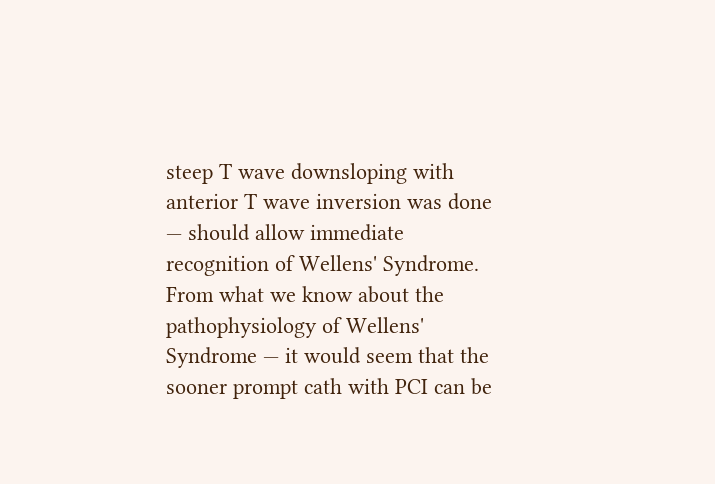steep T wave downsloping with anterior T wave inversion was done — should allow immediate recognition of Wellens' Syndrome. From what we know about the pathophysiology of Wellens' Syndrome — it would seem that the sooner prompt cath with PCI can be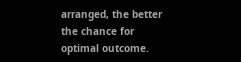arranged, the better the chance for optimal outcome.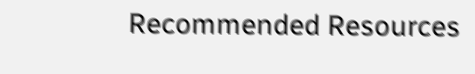Recommended Resources